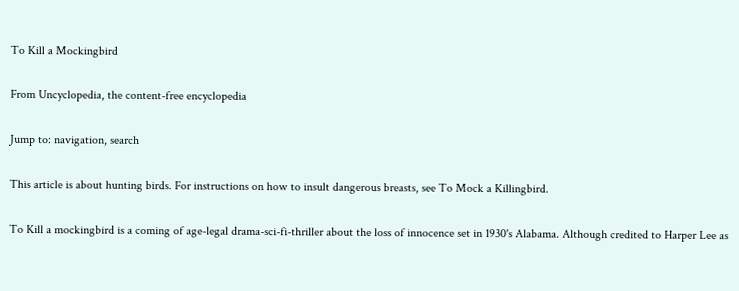To Kill a Mockingbird

From Uncyclopedia, the content-free encyclopedia

Jump to: navigation, search

This article is about hunting birds. For instructions on how to insult dangerous breasts, see To Mock a Killingbird.

To Kill a mockingbird is a coming of age-legal drama-sci-fi-thriller about the loss of innocence set in 1930's Alabama. Although credited to Harper Lee as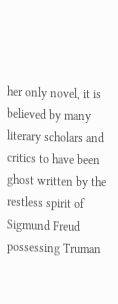her only novel, it is believed by many literary scholars and critics to have been ghost written by the restless spirit of Sigmund Freud possessing Truman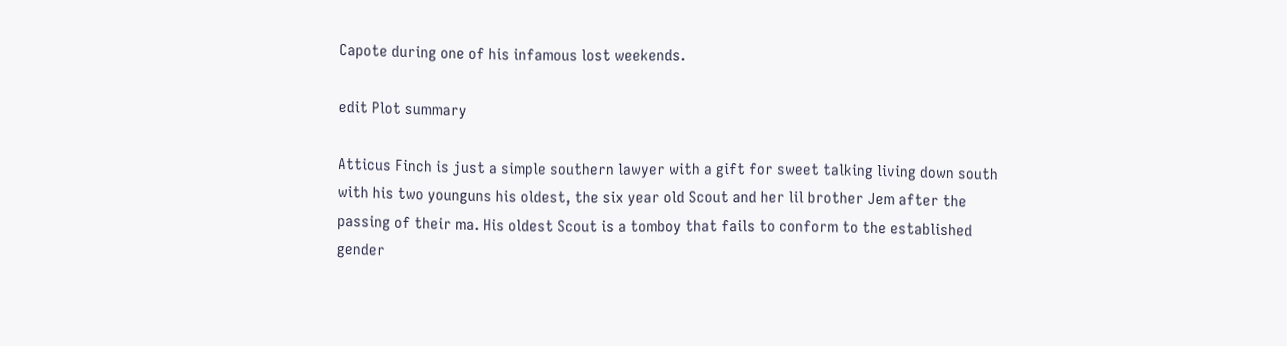Capote during one of his infamous lost weekends.

edit Plot summary

Atticus Finch is just a simple southern lawyer with a gift for sweet talking living down south with his two younguns his oldest, the six year old Scout and her lil brother Jem after the passing of their ma. His oldest Scout is a tomboy that fails to conform to the established gender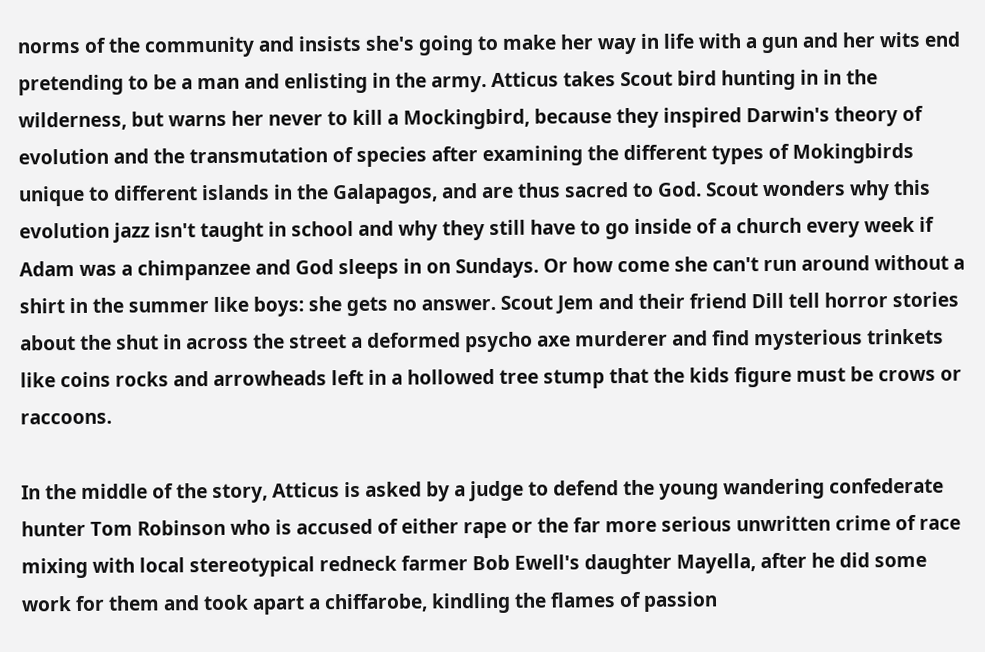norms of the community and insists she's going to make her way in life with a gun and her wits end pretending to be a man and enlisting in the army. Atticus takes Scout bird hunting in in the wilderness, but warns her never to kill a Mockingbird, because they inspired Darwin's theory of evolution and the transmutation of species after examining the different types of Mokingbirds unique to different islands in the Galapagos, and are thus sacred to God. Scout wonders why this evolution jazz isn't taught in school and why they still have to go inside of a church every week if Adam was a chimpanzee and God sleeps in on Sundays. Or how come she can't run around without a shirt in the summer like boys: she gets no answer. Scout Jem and their friend Dill tell horror stories about the shut in across the street a deformed psycho axe murderer and find mysterious trinkets like coins rocks and arrowheads left in a hollowed tree stump that the kids figure must be crows or raccoons.

In the middle of the story, Atticus is asked by a judge to defend the young wandering confederate hunter Tom Robinson who is accused of either rape or the far more serious unwritten crime of race mixing with local stereotypical redneck farmer Bob Ewell's daughter Mayella, after he did some work for them and took apart a chiffarobe, kindling the flames of passion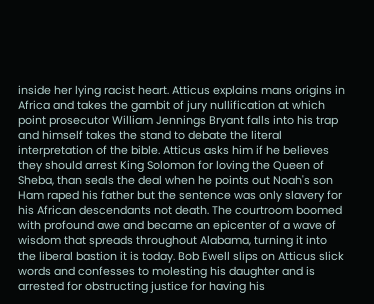inside her lying racist heart. Atticus explains mans origins in Africa and takes the gambit of jury nullification at which point prosecutor William Jennings Bryant falls into his trap and himself takes the stand to debate the literal interpretation of the bible. Atticus asks him if he believes they should arrest King Solomon for loving the Queen of Sheba, than seals the deal when he points out Noah's son Ham raped his father but the sentence was only slavery for his African descendants not death. The courtroom boomed with profound awe and became an epicenter of a wave of wisdom that spreads throughout Alabama, turning it into the liberal bastion it is today. Bob Ewell slips on Atticus slick words and confesses to molesting his daughter and is arrested for obstructing justice for having his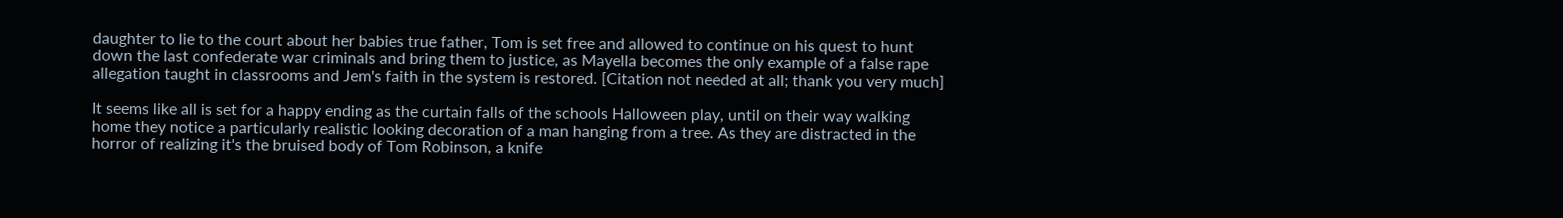daughter to lie to the court about her babies true father, Tom is set free and allowed to continue on his quest to hunt down the last confederate war criminals and bring them to justice, as Mayella becomes the only example of a false rape allegation taught in classrooms and Jem's faith in the system is restored. [Citation not needed at all; thank you very much]

It seems like all is set for a happy ending as the curtain falls of the schools Halloween play, until on their way walking home they notice a particularly realistic looking decoration of a man hanging from a tree. As they are distracted in the horror of realizing it's the bruised body of Tom Robinson, a knife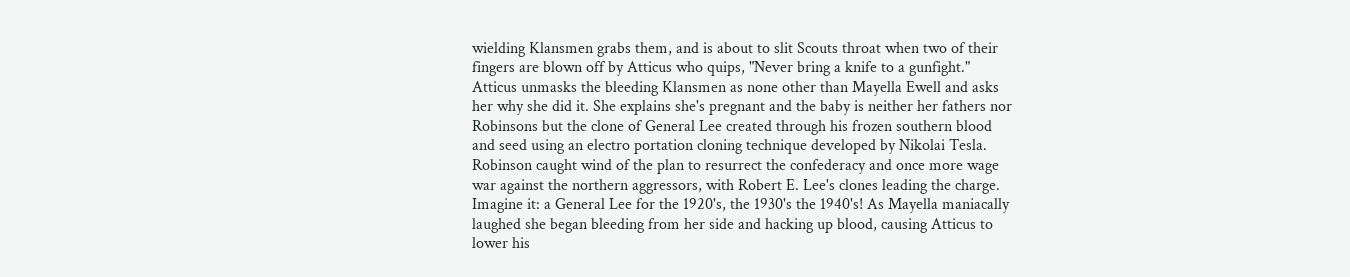wielding Klansmen grabs them, and is about to slit Scouts throat when two of their fingers are blown off by Atticus who quips, "Never bring a knife to a gunfight." Atticus unmasks the bleeding Klansmen as none other than Mayella Ewell and asks her why she did it. She explains she's pregnant and the baby is neither her fathers nor Robinsons but the clone of General Lee created through his frozen southern blood and seed using an electro portation cloning technique developed by Nikolai Tesla. Robinson caught wind of the plan to resurrect the confederacy and once more wage war against the northern aggressors, with Robert E. Lee's clones leading the charge. Imagine it: a General Lee for the 1920's, the 1930's the 1940's! As Mayella maniacally laughed she began bleeding from her side and hacking up blood, causing Atticus to lower his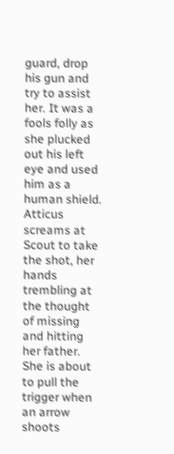guard, drop his gun and try to assist her. It was a fools folly as she plucked out his left eye and used him as a human shield. Atticus screams at Scout to take the shot, her hands trembling at the thought of missing and hitting her father. She is about to pull the trigger when an arrow shoots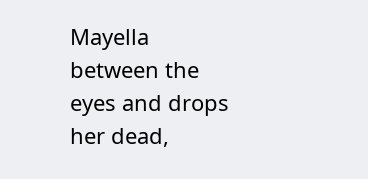Mayella between the eyes and drops her dead,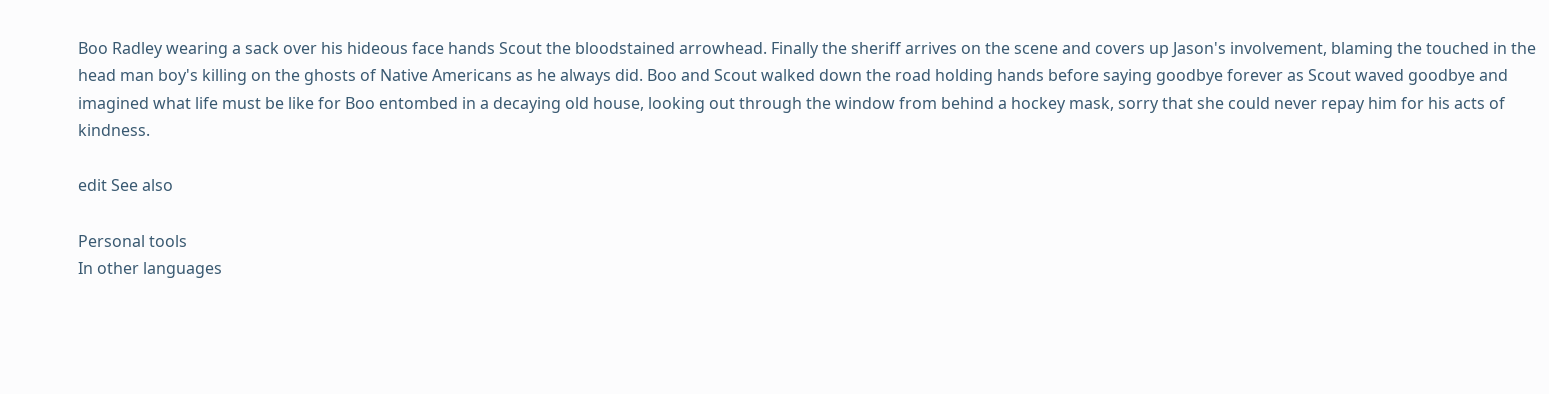Boo Radley wearing a sack over his hideous face hands Scout the bloodstained arrowhead. Finally the sheriff arrives on the scene and covers up Jason's involvement, blaming the touched in the head man boy's killing on the ghosts of Native Americans as he always did. Boo and Scout walked down the road holding hands before saying goodbye forever as Scout waved goodbye and imagined what life must be like for Boo entombed in a decaying old house, looking out through the window from behind a hockey mask, sorry that she could never repay him for his acts of kindness.

edit See also

Personal tools
In other languages